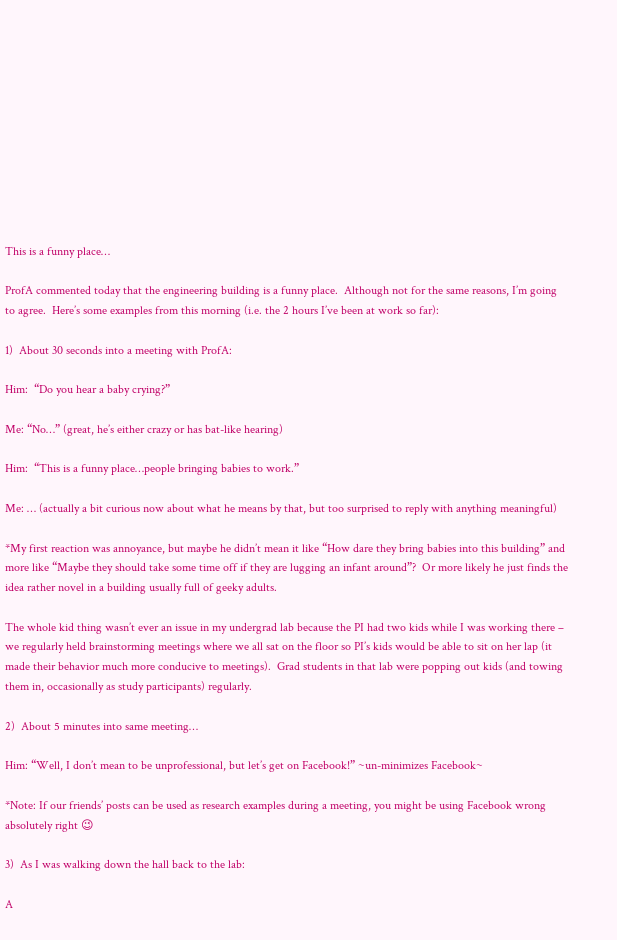This is a funny place…

ProfA commented today that the engineering building is a funny place.  Although not for the same reasons, I’m going to agree.  Here’s some examples from this morning (i.e. the 2 hours I’ve been at work so far):

1)  About 30 seconds into a meeting with ProfA:

Him:  “Do you hear a baby crying?”

Me: “No…” (great, he’s either crazy or has bat-like hearing)

Him:  “This is a funny place…people bringing babies to work.”

Me: … (actually a bit curious now about what he means by that, but too surprised to reply with anything meaningful)

*My first reaction was annoyance, but maybe he didn’t mean it like “How dare they bring babies into this building” and more like “Maybe they should take some time off if they are lugging an infant around”?  Or more likely he just finds the idea rather novel in a building usually full of geeky adults.

The whole kid thing wasn’t ever an issue in my undergrad lab because the PI had two kids while I was working there – we regularly held brainstorming meetings where we all sat on the floor so PI’s kids would be able to sit on her lap (it made their behavior much more conducive to meetings).  Grad students in that lab were popping out kids (and towing them in, occasionally as study participants) regularly.

2)  About 5 minutes into same meeting…

Him: “Well, I don’t mean to be unprofessional, but let’s get on Facebook!” ~un-minimizes Facebook~

*Note: If our friends’ posts can be used as research examples during a meeting, you might be using Facebook wrong absolutely right 😉

3)  As I was walking down the hall back to the lab:

A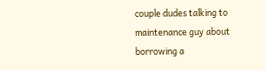couple dudes talking to maintenance guy about borrowing a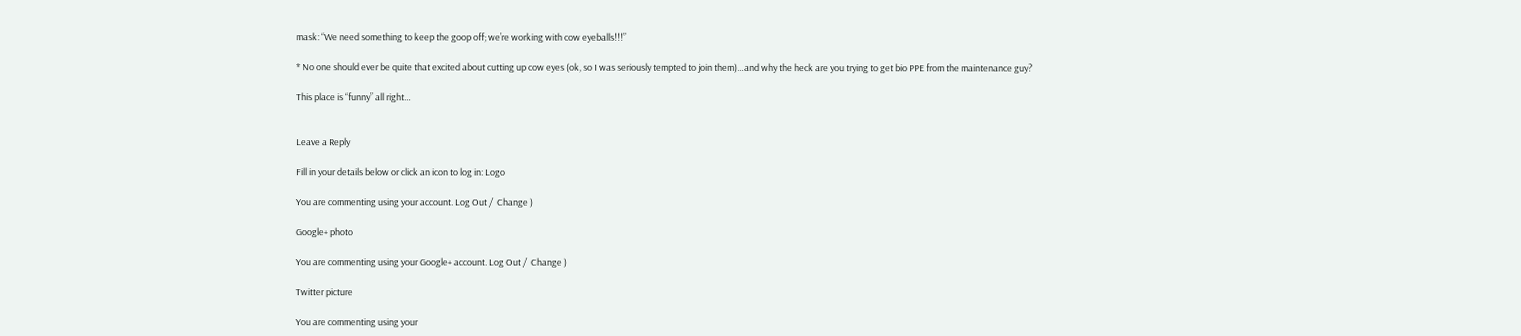mask: “We need something to keep the goop off; we’re working with cow eyeballs!!!”

* No one should ever be quite that excited about cutting up cow eyes (ok, so I was seriously tempted to join them)…and why the heck are you trying to get bio PPE from the maintenance guy?

This place is “funny” all right…


Leave a Reply

Fill in your details below or click an icon to log in: Logo

You are commenting using your account. Log Out /  Change )

Google+ photo

You are commenting using your Google+ account. Log Out /  Change )

Twitter picture

You are commenting using your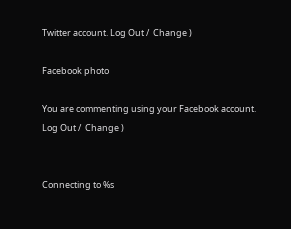Twitter account. Log Out /  Change )

Facebook photo

You are commenting using your Facebook account. Log Out /  Change )


Connecting to %s